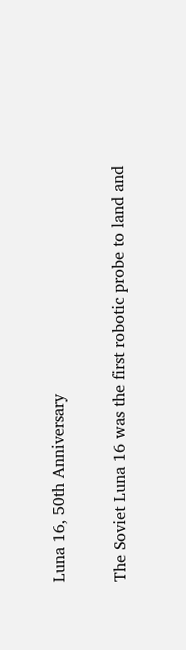Luna 16, 50th Anniversary

The Soviet Luna 16 was the first robotic probe to land and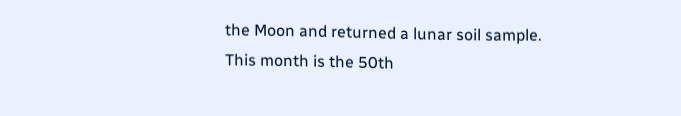the Moon and returned a lunar soil sample. This month is the 50th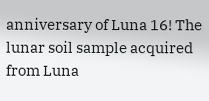anniversary of Luna 16! The lunar soil sample acquired from Luna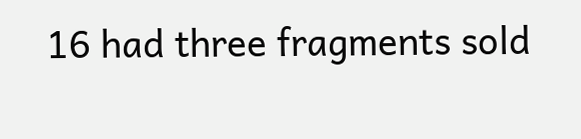16 had three fragments sold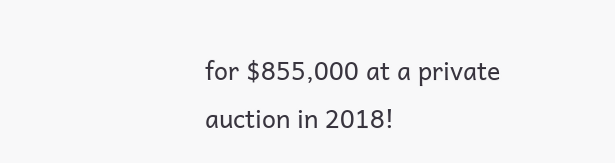for $855,000 at a private auction in 2018!